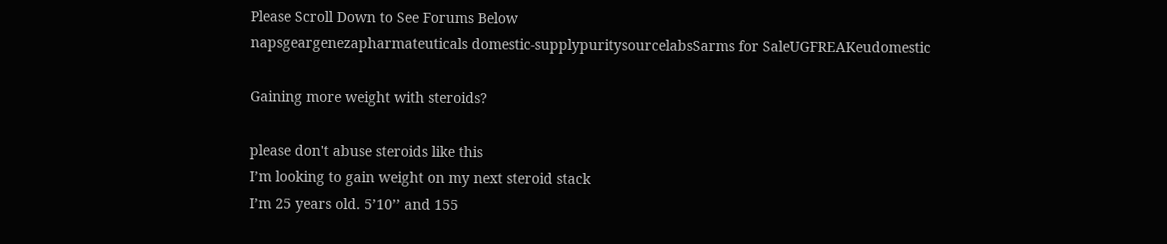Please Scroll Down to See Forums Below
napsgeargenezapharmateuticals domestic-supplypuritysourcelabsSarms for SaleUGFREAKeudomestic

Gaining more weight with steroids?

please don't abuse steroids like this
I’m looking to gain weight on my next steroid stack
I’m 25 years old. 5’10’’ and 155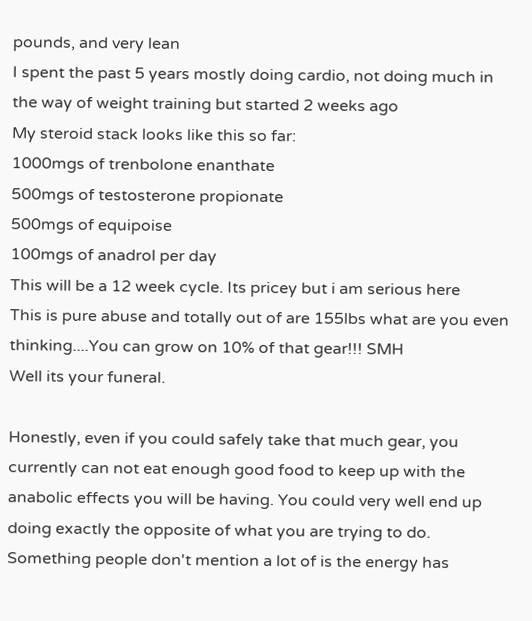pounds, and very lean
I spent the past 5 years mostly doing cardio, not doing much in the way of weight training but started 2 weeks ago
My steroid stack looks like this so far:
1000mgs of trenbolone enanthate
500mgs of testosterone propionate
500mgs of equipoise
100mgs of anadrol per day
This will be a 12 week cycle. Its pricey but i am serious here
This is pure abuse and totally out of are 155lbs what are you even thinking....You can grow on 10% of that gear!!! SMH
Well its your funeral.

Honestly, even if you could safely take that much gear, you currently can not eat enough good food to keep up with the anabolic effects you will be having. You could very well end up doing exactly the opposite of what you are trying to do. Something people don't mention a lot of is the energy has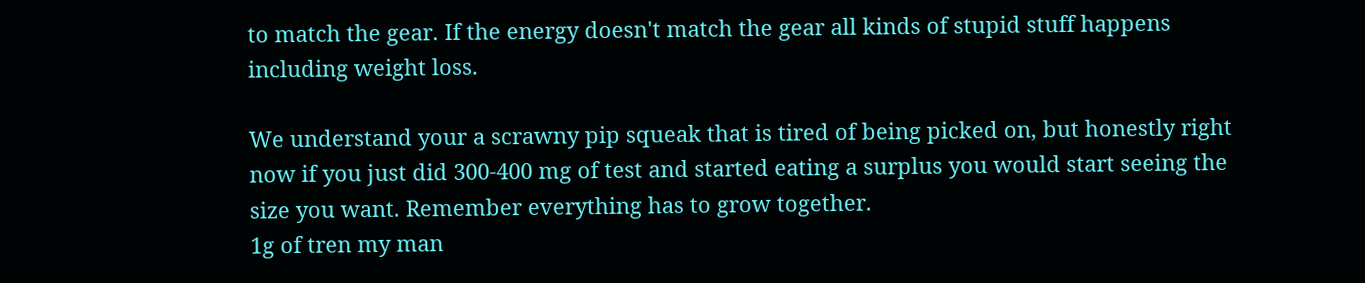to match the gear. If the energy doesn't match the gear all kinds of stupid stuff happens including weight loss.

We understand your a scrawny pip squeak that is tired of being picked on, but honestly right now if you just did 300-400 mg of test and started eating a surplus you would start seeing the size you want. Remember everything has to grow together.
1g of tren my man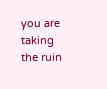you are taking the ruin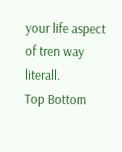your life aspect of tren way literall.
Top Bottom